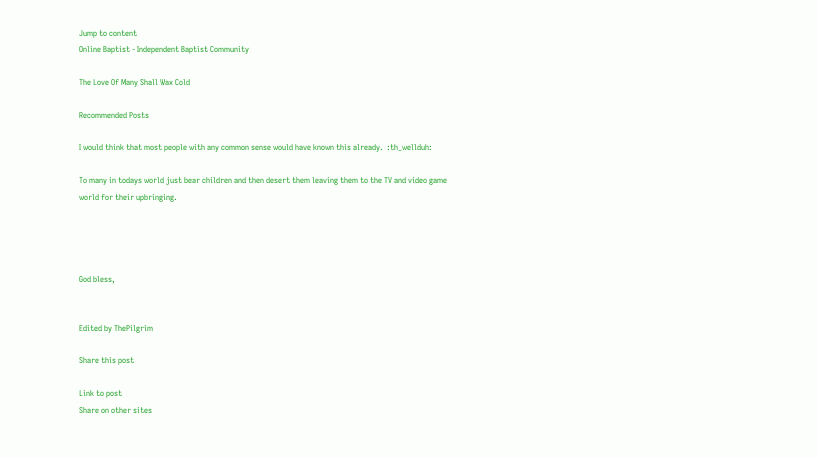Jump to content
Online Baptist - Independent Baptist Community

The Love Of Many Shall Wax Cold

Recommended Posts

I would think that most people with any common sense would have known this already.  :th_wellduh:

To many in todays world just bear children and then desert them leaving them to the TV and video game world for their upbringing.




God bless,


Edited by ThePilgrim

Share this post

Link to post
Share on other sites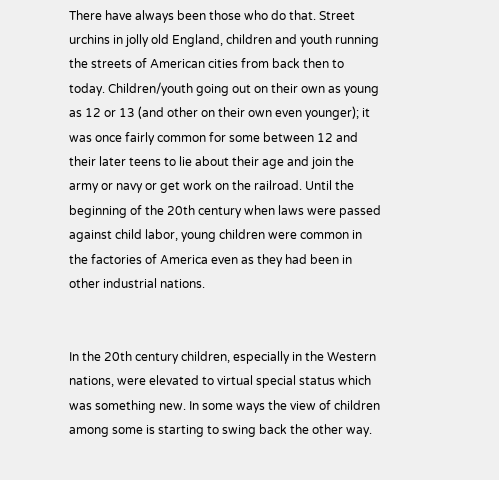There have always been those who do that. Street urchins in jolly old England, children and youth running the streets of American cities from back then to today. Children/youth going out on their own as young as 12 or 13 (and other on their own even younger); it was once fairly common for some between 12 and their later teens to lie about their age and join the army or navy or get work on the railroad. Until the beginning of the 20th century when laws were passed against child labor, young children were common in the factories of America even as they had been in other industrial nations.


In the 20th century children, especially in the Western nations, were elevated to virtual special status which was something new. In some ways the view of children among some is starting to swing back the other way.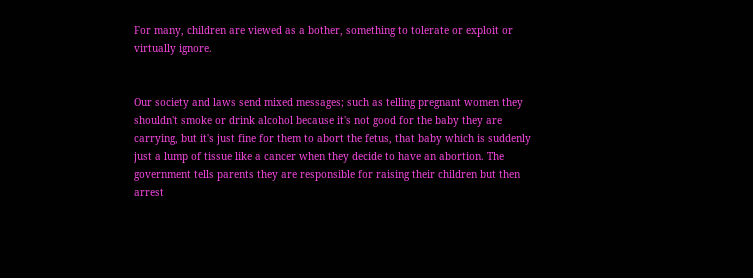For many, children are viewed as a bother, something to tolerate or exploit or virtually ignore.


Our society and laws send mixed messages; such as telling pregnant women they shouldn't smoke or drink alcohol because it's not good for the baby they are carrying, but it's just fine for them to abort the fetus, that baby which is suddenly just a lump of tissue like a cancer when they decide to have an abortion. The government tells parents they are responsible for raising their children but then arrest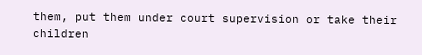them, put them under court supervision or take their children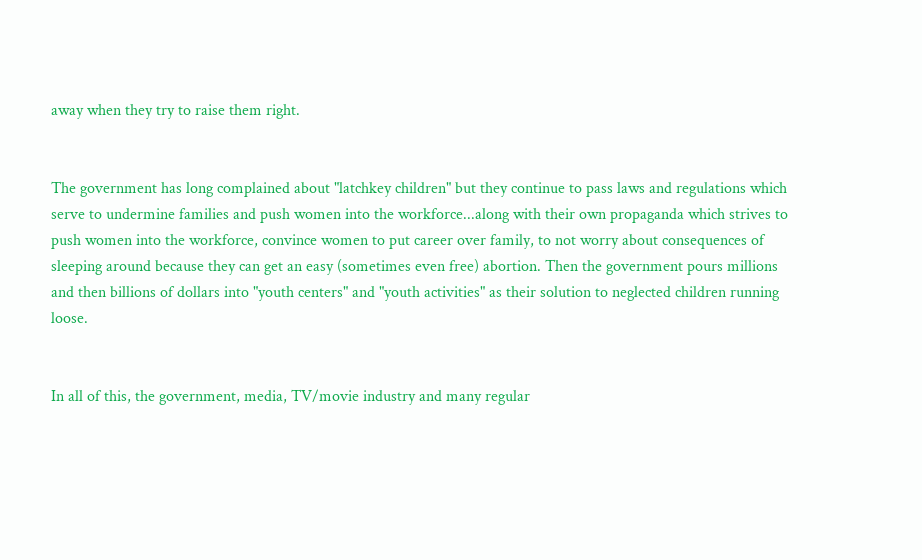away when they try to raise them right.


The government has long complained about "latchkey children" but they continue to pass laws and regulations which serve to undermine families and push women into the workforce...along with their own propaganda which strives to push women into the workforce, convince women to put career over family, to not worry about consequences of sleeping around because they can get an easy (sometimes even free) abortion. Then the government pours millions and then billions of dollars into "youth centers" and "youth activities" as their solution to neglected children running loose.


In all of this, the government, media, TV/movie industry and many regular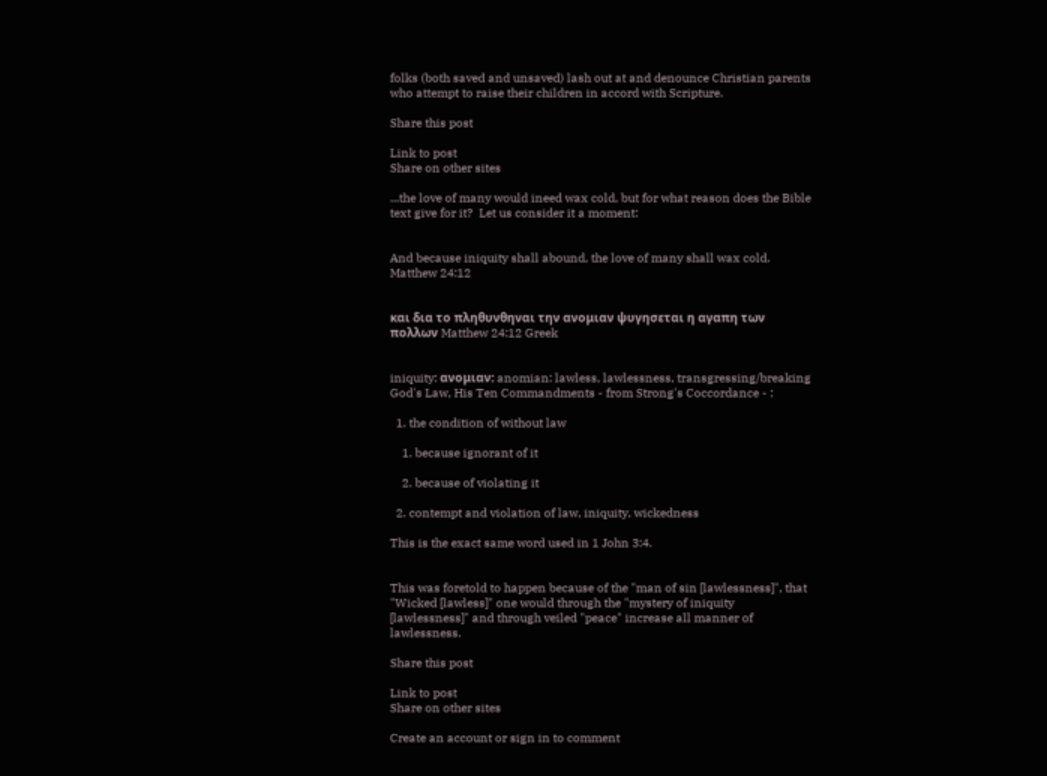folks (both saved and unsaved) lash out at and denounce Christian parents who attempt to raise their children in accord with Scripture.

Share this post

Link to post
Share on other sites

...the love of many would ineed wax cold, but for what reason does the Bible text give for it?  Let us consider it a moment:


And because iniquity shall abound, the love of many shall wax cold. Matthew 24:12


και δια το πληθυνθηναι την ανομιαν ψυγησεται η αγαπη των πολλων Matthew 24:12 Greek


iniquity: ανομιαν: anomian: lawless, lawlessness, transgressing/breaking God's Law, His Ten Commandments - from Strong's Coccordance - :

  1. the condition of without law

    1. because ignorant of it

    2. because of violating it

  2. contempt and violation of law, iniquity, wickedness

This is the exact same word used in 1 John 3:4.


This was foretold to happen because of the "man of sin [lawlessness]", that "Wicked [lawless]" one would through the "mystery of iniquity [lawlessness]" and through veiled "peace" increase all manner of lawlessness.

Share this post

Link to post
Share on other sites

Create an account or sign in to comment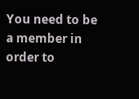You need to be a member in order to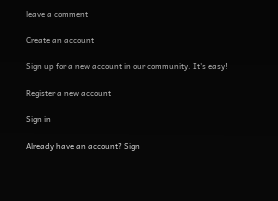leave a comment

Create an account

Sign up for a new account in our community. It's easy!

Register a new account

Sign in

Already have an account? Sign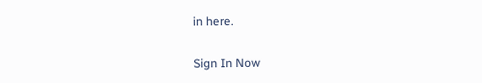in here.

Sign In Now